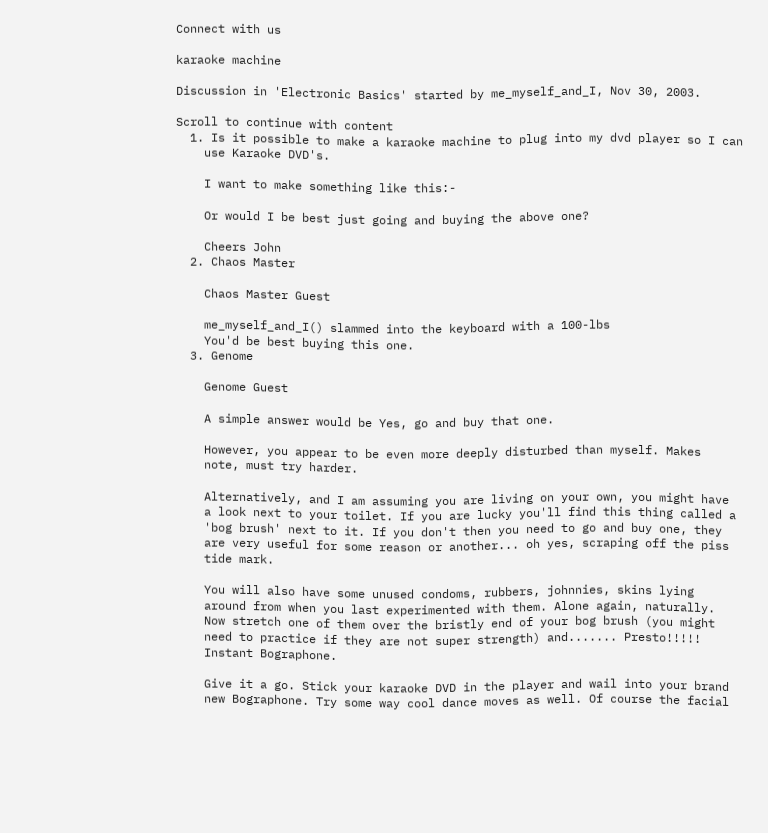Connect with us

karaoke machine

Discussion in 'Electronic Basics' started by me_myself_and_I, Nov 30, 2003.

Scroll to continue with content
  1. Is it possible to make a karaoke machine to plug into my dvd player so I can
    use Karaoke DVD's.

    I want to make something like this:-

    Or would I be best just going and buying the above one?

    Cheers John
  2. Chaos Master

    Chaos Master Guest

    me_myself_and_I() slammed into the keyboard with a 100-lbs
    You'd be best buying this one.
  3. Genome

    Genome Guest

    A simple answer would be Yes, go and buy that one.

    However, you appear to be even more deeply disturbed than myself. Makes
    note, must try harder.

    Alternatively, and I am assuming you are living on your own, you might have
    a look next to your toilet. If you are lucky you'll find this thing called a
    'bog brush' next to it. If you don't then you need to go and buy one, they
    are very useful for some reason or another... oh yes, scraping off the piss
    tide mark.

    You will also have some unused condoms, rubbers, johnnies, skins lying
    around from when you last experimented with them. Alone again, naturally.
    Now stretch one of them over the bristly end of your bog brush (you might
    need to practice if they are not super strength) and....... Presto!!!!!
    Instant Bographone.

    Give it a go. Stick your karaoke DVD in the player and wail into your brand
    new Bographone. Try some way cool dance moves as well. Of course the facial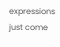expressions just come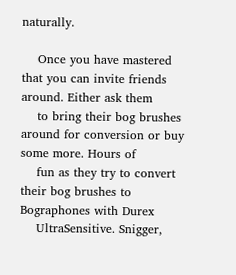naturally.

    Once you have mastered that you can invite friends around. Either ask them
    to bring their bog brushes around for conversion or buy some more. Hours of
    fun as they try to convert their bog brushes to Bographones with Durex
    UltraSensitive. Snigger,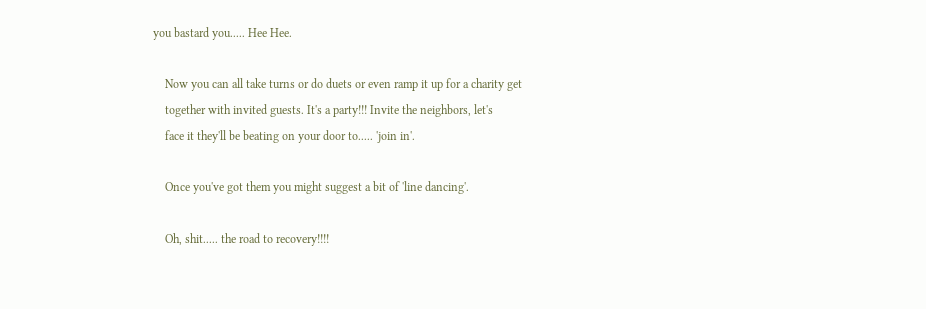you bastard you..... Hee Hee.

    Now you can all take turns or do duets or even ramp it up for a charity get
    together with invited guests. It's a party!!! Invite the neighbors, let's
    face it they'll be beating on your door to..... 'join in'.

    Once you've got them you might suggest a bit of 'line dancing'.

    Oh, shit..... the road to recovery!!!!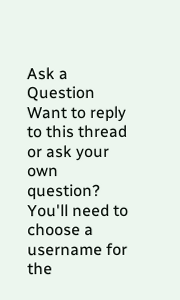Ask a Question
Want to reply to this thread or ask your own question?
You'll need to choose a username for the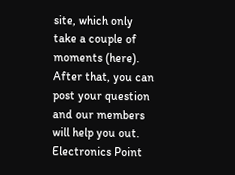site, which only take a couple of moments (here). After that, you can post your question and our members will help you out.
Electronics Point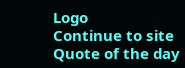Logo
Continue to site
Quote of the day